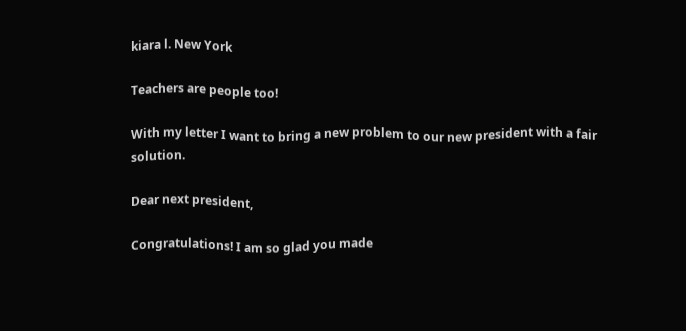kiara l. New York

Teachers are people too!

With my letter I want to bring a new problem to our new president with a fair solution.

Dear next president,

Congratulations! I am so glad you made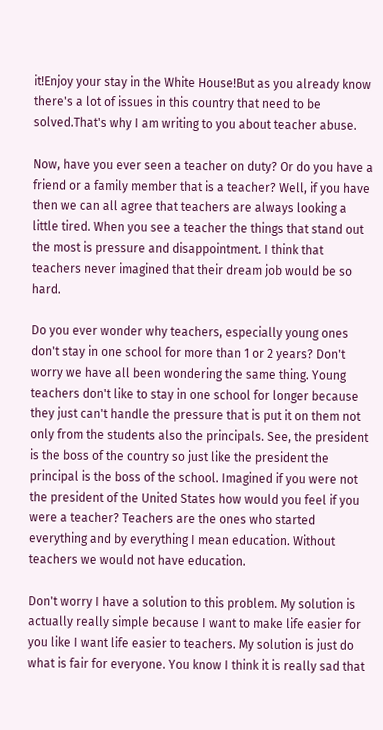it!Enjoy your stay in the White House!But as you already know there's a lot of issues in this country that need to be solved.That's why I am writing to you about teacher abuse.

Now, have you ever seen a teacher on duty? Or do you have a friend or a family member that is a teacher? Well, if you have then we can all agree that teachers are always looking a little tired. When you see a teacher the things that stand out the most is pressure and disappointment. I think that teachers never imagined that their dream job would be so hard.

Do you ever wonder why teachers, especially young ones don't stay in one school for more than 1 or 2 years? Don't worry we have all been wondering the same thing. Young teachers don't like to stay in one school for longer because they just can't handle the pressure that is put it on them not only from the students also the principals. See, the president is the boss of the country so just like the president the principal is the boss of the school. Imagined if you were not the president of the United States how would you feel if you were a teacher? Teachers are the ones who started everything and by everything I mean education. Without teachers we would not have education.

Don't worry I have a solution to this problem. My solution is actually really simple because I want to make life easier for you like I want life easier to teachers. My solution is just do what is fair for everyone. You know I think it is really sad that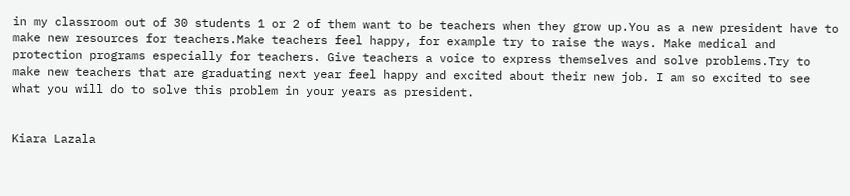in my classroom out of 30 students 1 or 2 of them want to be teachers when they grow up.You as a new president have to make new resources for teachers.Make teachers feel happy, for example try to raise the ways. Make medical and protection programs especially for teachers. Give teachers a voice to express themselves and solve problems.Try to make new teachers that are graduating next year feel happy and excited about their new job. I am so excited to see what you will do to solve this problem in your years as president.


Kiara Lazala